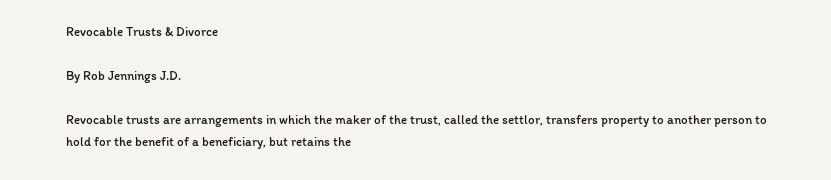Revocable Trusts & Divorce

By Rob Jennings J.D.

Revocable trusts are arrangements in which the maker of the trust, called the settlor, transfers property to another person to hold for the benefit of a beneficiary, but retains the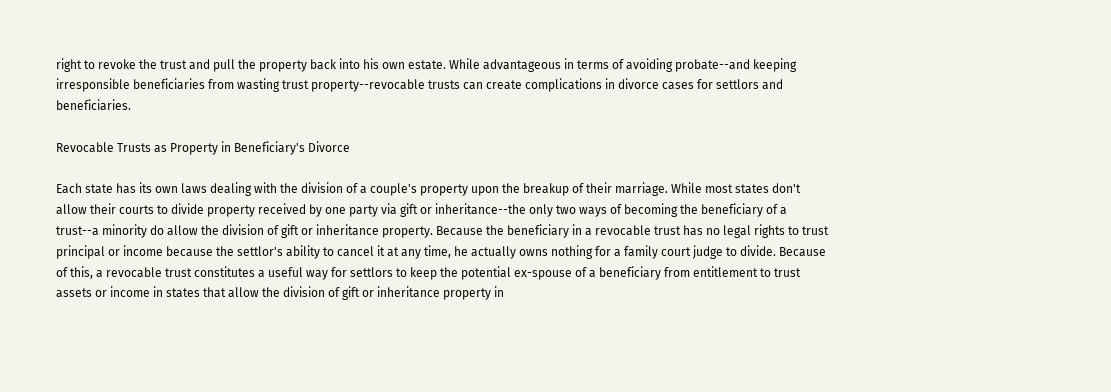right to revoke the trust and pull the property back into his own estate. While advantageous in terms of avoiding probate--and keeping irresponsible beneficiaries from wasting trust property--revocable trusts can create complications in divorce cases for settlors and beneficiaries.

Revocable Trusts as Property in Beneficiary's Divorce

Each state has its own laws dealing with the division of a couple's property upon the breakup of their marriage. While most states don't allow their courts to divide property received by one party via gift or inheritance--the only two ways of becoming the beneficiary of a trust--a minority do allow the division of gift or inheritance property. Because the beneficiary in a revocable trust has no legal rights to trust principal or income because the settlor's ability to cancel it at any time, he actually owns nothing for a family court judge to divide. Because of this, a revocable trust constitutes a useful way for settlors to keep the potential ex-spouse of a beneficiary from entitlement to trust assets or income in states that allow the division of gift or inheritance property in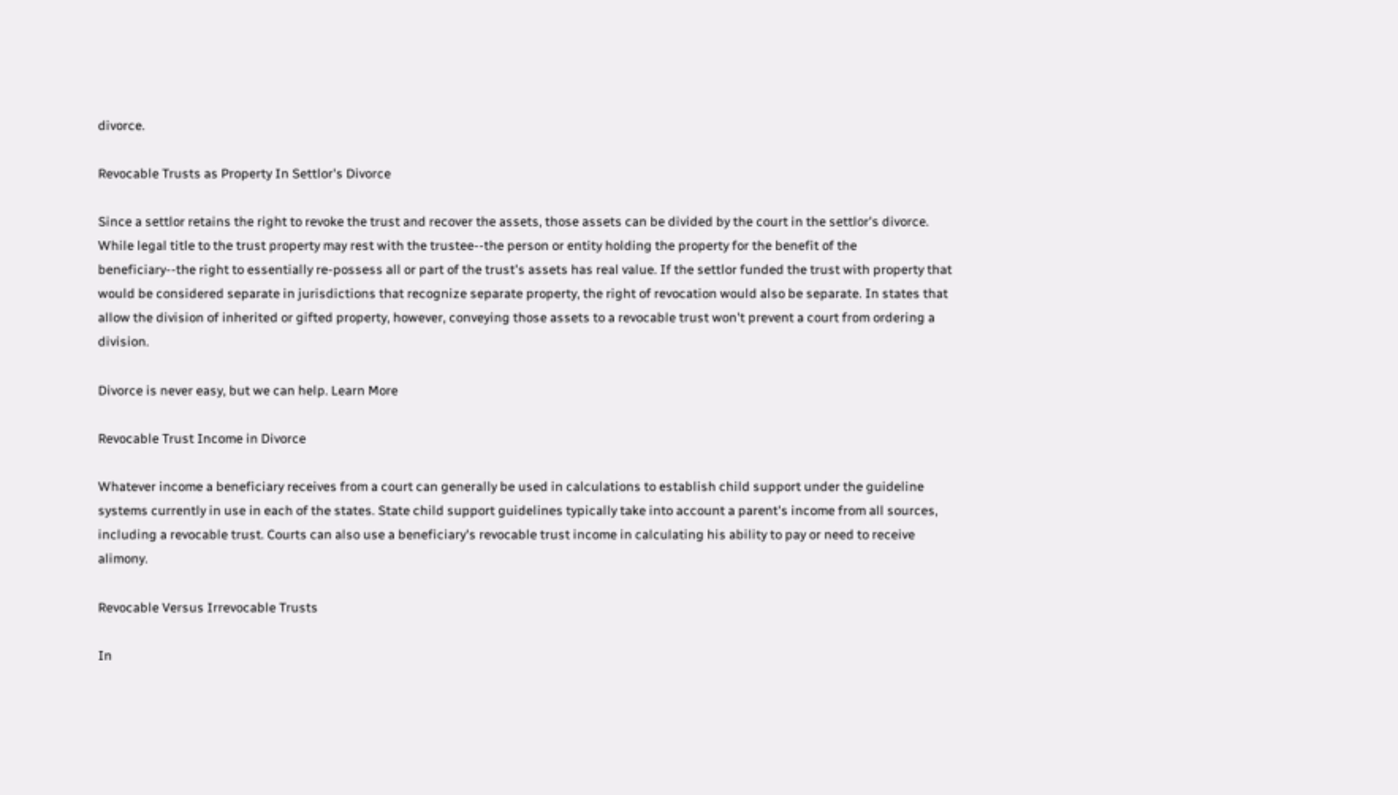divorce.

Revocable Trusts as Property In Settlor's Divorce

Since a settlor retains the right to revoke the trust and recover the assets, those assets can be divided by the court in the settlor's divorce. While legal title to the trust property may rest with the trustee--the person or entity holding the property for the benefit of the beneficiary--the right to essentially re-possess all or part of the trust's assets has real value. If the settlor funded the trust with property that would be considered separate in jurisdictions that recognize separate property, the right of revocation would also be separate. In states that allow the division of inherited or gifted property, however, conveying those assets to a revocable trust won't prevent a court from ordering a division.

Divorce is never easy, but we can help. Learn More

Revocable Trust Income in Divorce

Whatever income a beneficiary receives from a court can generally be used in calculations to establish child support under the guideline systems currently in use in each of the states. State child support guidelines typically take into account a parent's income from all sources, including a revocable trust. Courts can also use a beneficiary's revocable trust income in calculating his ability to pay or need to receive alimony.

Revocable Versus Irrevocable Trusts

In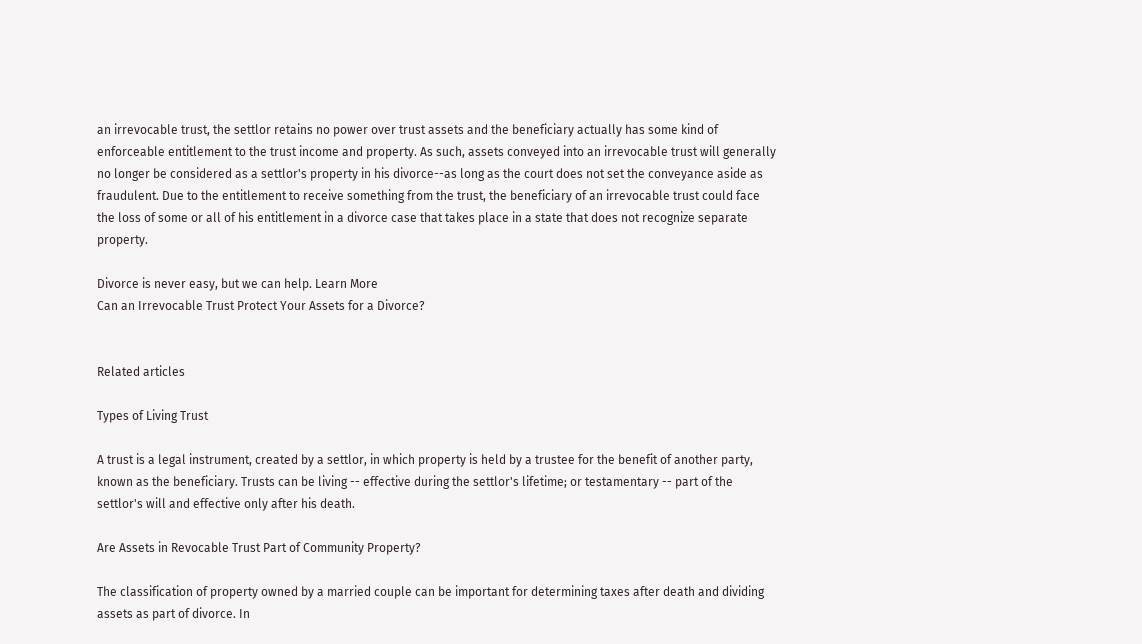an irrevocable trust, the settlor retains no power over trust assets and the beneficiary actually has some kind of enforceable entitlement to the trust income and property. As such, assets conveyed into an irrevocable trust will generally no longer be considered as a settlor's property in his divorce--as long as the court does not set the conveyance aside as fraudulent. Due to the entitlement to receive something from the trust, the beneficiary of an irrevocable trust could face the loss of some or all of his entitlement in a divorce case that takes place in a state that does not recognize separate property.

Divorce is never easy, but we can help. Learn More
Can an Irrevocable Trust Protect Your Assets for a Divorce?


Related articles

Types of Living Trust

A trust is a legal instrument, created by a settlor, in which property is held by a trustee for the benefit of another party, known as the beneficiary. Trusts can be living -- effective during the settlor's lifetime; or testamentary -- part of the settlor's will and effective only after his death.

Are Assets in Revocable Trust Part of Community Property?

The classification of property owned by a married couple can be important for determining taxes after death and dividing assets as part of divorce. In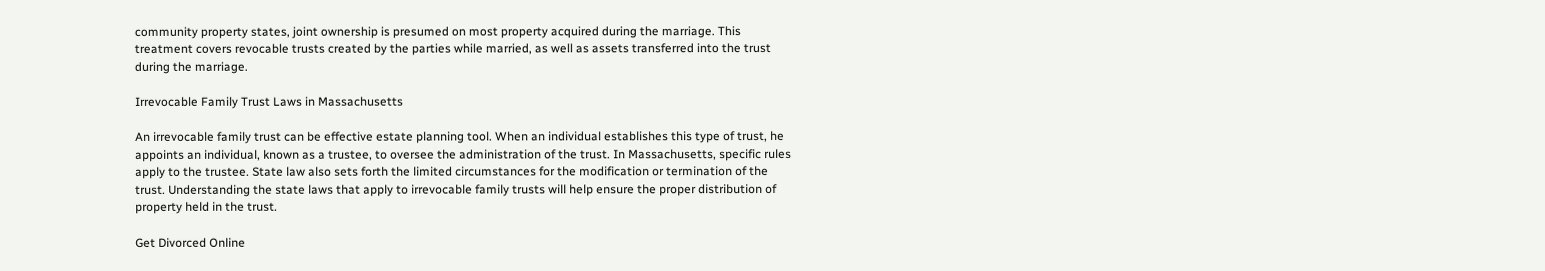community property states, joint ownership is presumed on most property acquired during the marriage. This treatment covers revocable trusts created by the parties while married, as well as assets transferred into the trust during the marriage.

Irrevocable Family Trust Laws in Massachusetts

An irrevocable family trust can be effective estate planning tool. When an individual establishes this type of trust, he appoints an individual, known as a trustee, to oversee the administration of the trust. In Massachusetts, specific rules apply to the trustee. State law also sets forth the limited circumstances for the modification or termination of the trust. Understanding the state laws that apply to irrevocable family trusts will help ensure the proper distribution of property held in the trust.

Get Divorced Online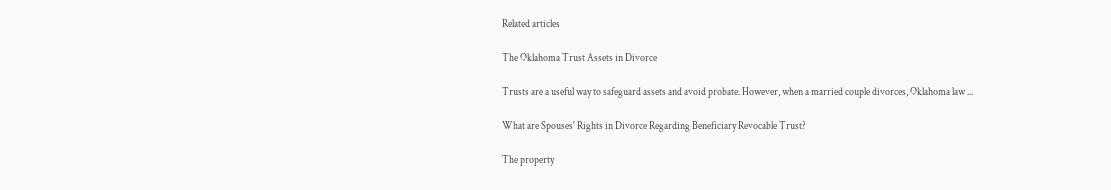Related articles

The Oklahoma Trust Assets in Divorce

Trusts are a useful way to safeguard assets and avoid probate. However, when a married couple divorces, Oklahoma law ...

What are Spouses' Rights in Divorce Regarding Beneficiary Revocable Trust?

The property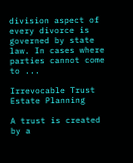division aspect of every divorce is governed by state law. In cases where parties cannot come to ...

Irrevocable Trust Estate Planning

A trust is created by a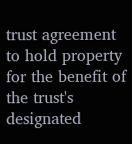trust agreement to hold property for the benefit of the trust's designated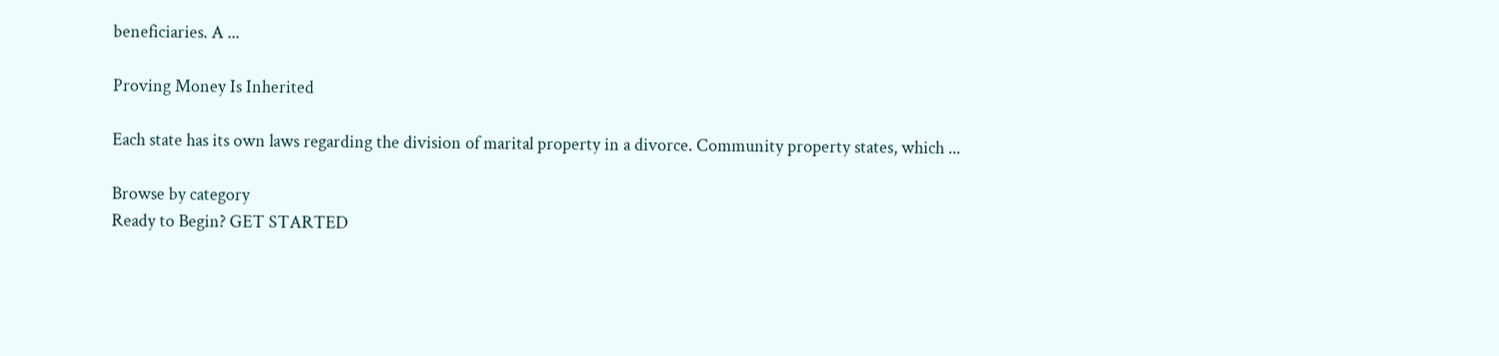beneficiaries. A ...

Proving Money Is Inherited

Each state has its own laws regarding the division of marital property in a divorce. Community property states, which ...

Browse by category
Ready to Begin? GET STARTED